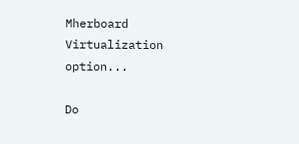Mherboard Virtualization option...

Do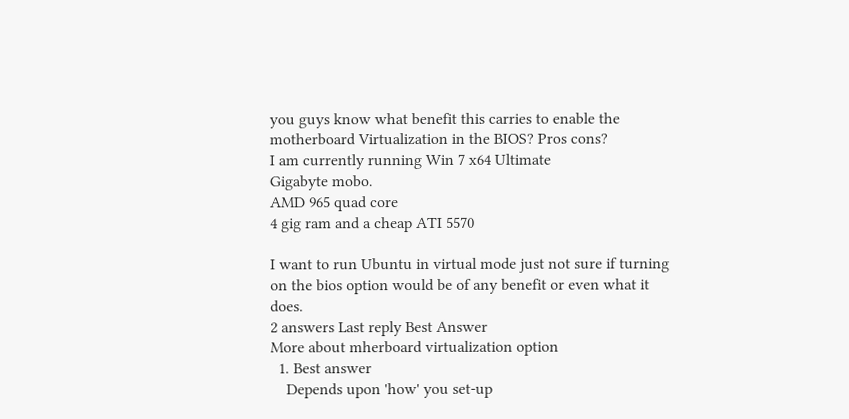you guys know what benefit this carries to enable the motherboard Virtualization in the BIOS? Pros cons?
I am currently running Win 7 x64 Ultimate
Gigabyte mobo.
AMD 965 quad core
4 gig ram and a cheap ATI 5570

I want to run Ubuntu in virtual mode just not sure if turning on the bios option would be of any benefit or even what it does.
2 answers Last reply Best Answer
More about mherboard virtualization option
  1. Best answer
    Depends upon 'how' you set-up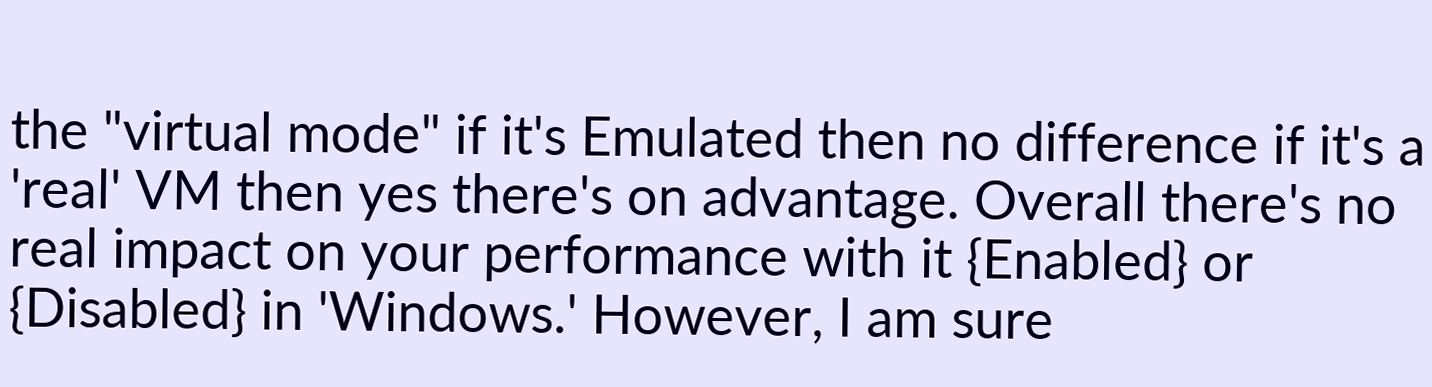the "virtual mode" if it's Emulated then no difference if it's a 'real' VM then yes there's on advantage. Overall there's no real impact on your performance with it {Enabled} or {Disabled} in 'Windows.' However, I am sure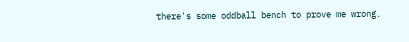there's some oddball bench to prove me wrong.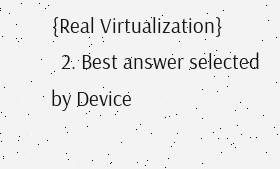{Real Virtualization}
  2. Best answer selected by Device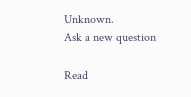Unknown.
Ask a new question

Read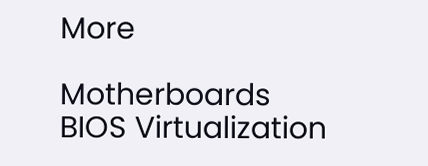More

Motherboards BIOS Virtualization